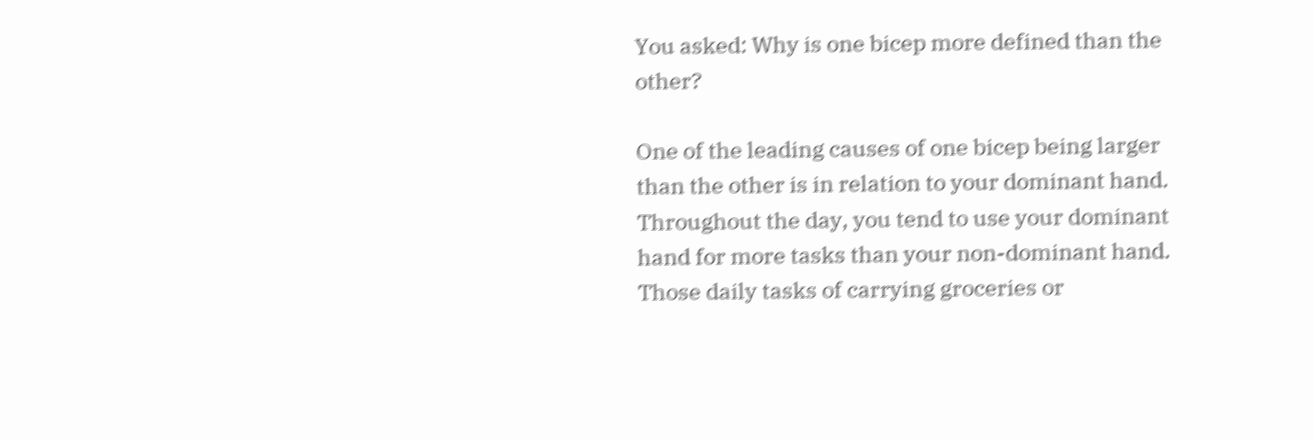You asked: Why is one bicep more defined than the other?

One of the leading causes of one bicep being larger than the other is in relation to your dominant hand. Throughout the day, you tend to use your dominant hand for more tasks than your non-dominant hand. Those daily tasks of carrying groceries or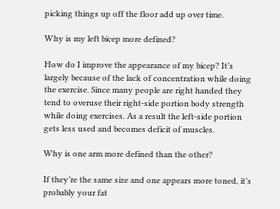picking things up off the floor add up over time.

Why is my left bicep more defined?

How do I improve the appearance of my bicep? It’s largely because of the lack of concentration while doing the exercise. Since many people are right handed they tend to overuse their right-side portion body strength while doing exercises. As a result the left-side portion gets less used and becomes deficit of muscles.

Why is one arm more defined than the other?

If they’re the same size and one appears more toned, it’s probably your fat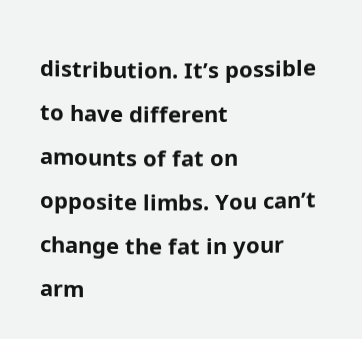distribution. It’s possible to have different amounts of fat on opposite limbs. You can’t change the fat in your arm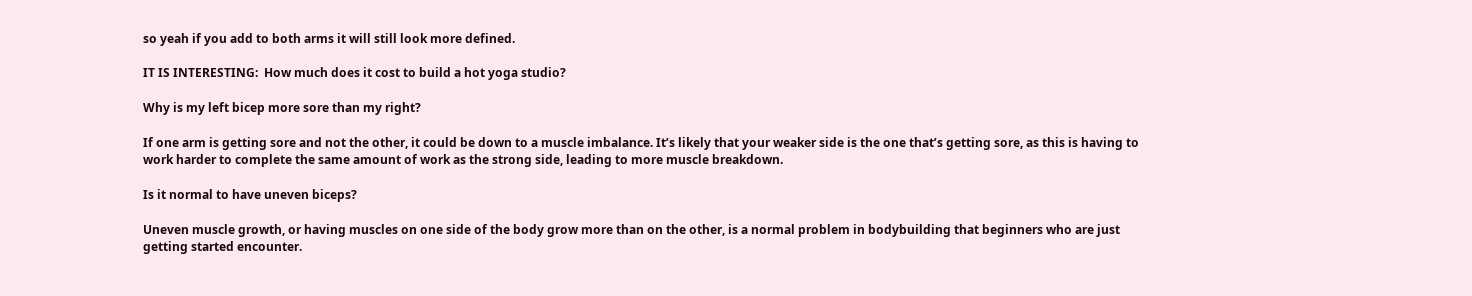so yeah if you add to both arms it will still look more defined.

IT IS INTERESTING:  How much does it cost to build a hot yoga studio?

Why is my left bicep more sore than my right?

If one arm is getting sore and not the other, it could be down to a muscle imbalance. It’s likely that your weaker side is the one that’s getting sore, as this is having to work harder to complete the same amount of work as the strong side, leading to more muscle breakdown.

Is it normal to have uneven biceps?

Uneven muscle growth, or having muscles on one side of the body grow more than on the other, is a normal problem in bodybuilding that beginners who are just getting started encounter.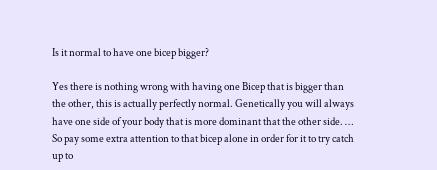Is it normal to have one bicep bigger?

Yes there is nothing wrong with having one Bicep that is bigger than the other, this is actually perfectly normal. Genetically you will always have one side of your body that is more dominant that the other side. … So pay some extra attention to that bicep alone in order for it to try catch up to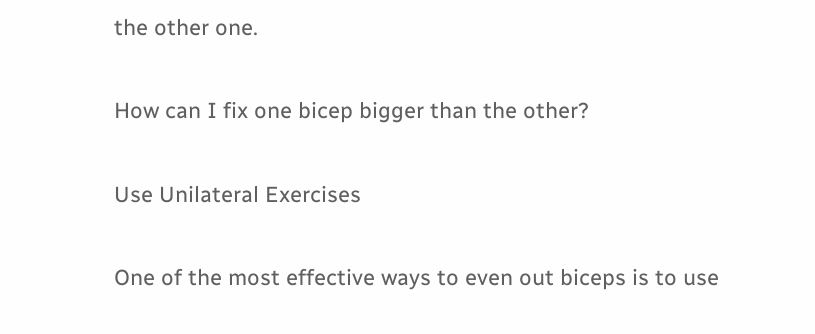the other one.

How can I fix one bicep bigger than the other?

Use Unilateral Exercises

One of the most effective ways to even out biceps is to use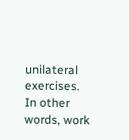unilateral exercises. In other words, work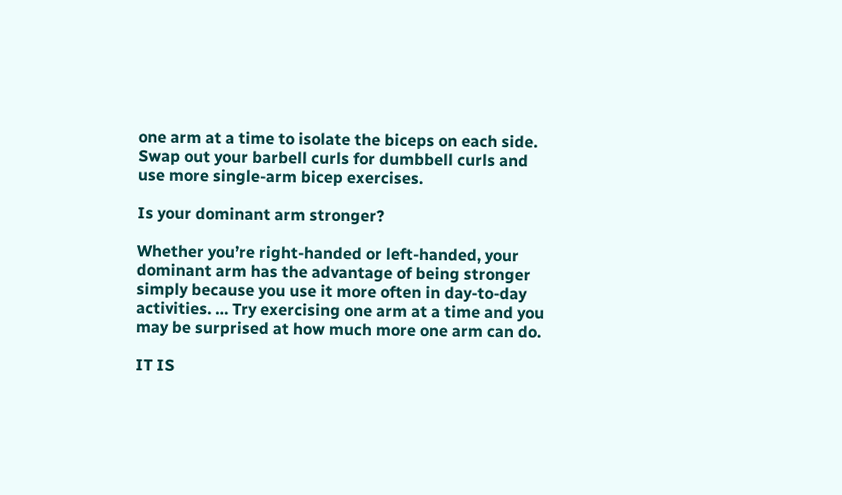one arm at a time to isolate the biceps on each side. Swap out your barbell curls for dumbbell curls and use more single-arm bicep exercises.

Is your dominant arm stronger?

Whether you’re right-handed or left-handed, your dominant arm has the advantage of being stronger simply because you use it more often in day-to-day activities. … Try exercising one arm at a time and you may be surprised at how much more one arm can do.

IT IS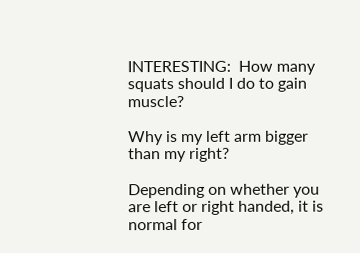INTERESTING:  How many squats should I do to gain muscle?

Why is my left arm bigger than my right?

Depending on whether you are left or right handed, it is normal for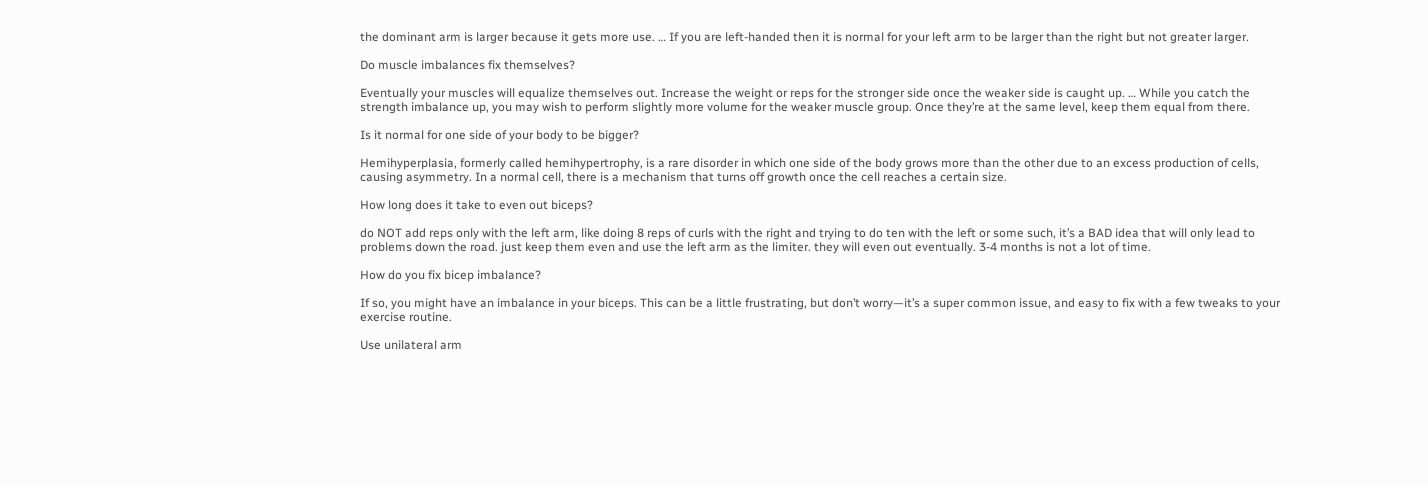the dominant arm is larger because it gets more use. … If you are left-handed then it is normal for your left arm to be larger than the right but not greater larger.

Do muscle imbalances fix themselves?

Eventually your muscles will equalize themselves out. Increase the weight or reps for the stronger side once the weaker side is caught up. … While you catch the strength imbalance up, you may wish to perform slightly more volume for the weaker muscle group. Once they’re at the same level, keep them equal from there.

Is it normal for one side of your body to be bigger?

Hemihyperplasia, formerly called hemihypertrophy, is a rare disorder in which one side of the body grows more than the other due to an excess production of cells, causing asymmetry. In a normal cell, there is a mechanism that turns off growth once the cell reaches a certain size.

How long does it take to even out biceps?

do NOT add reps only with the left arm, like doing 8 reps of curls with the right and trying to do ten with the left or some such, it’s a BAD idea that will only lead to problems down the road. just keep them even and use the left arm as the limiter. they will even out eventually. 3-4 months is not a lot of time.

How do you fix bicep imbalance?

If so, you might have an imbalance in your biceps. This can be a little frustrating, but don’t worry—it’s a super common issue, and easy to fix with a few tweaks to your exercise routine.

Use unilateral arm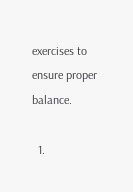exercises to ensure proper balance.

  1.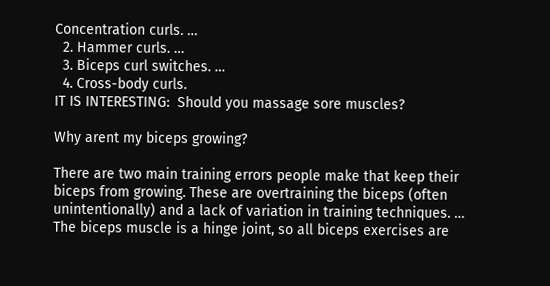Concentration curls. …
  2. Hammer curls. …
  3. Biceps curl switches. …
  4. Cross-body curls.
IT IS INTERESTING:  Should you massage sore muscles?

Why arent my biceps growing?

There are two main training errors people make that keep their biceps from growing. These are overtraining the biceps (often unintentionally) and a lack of variation in training techniques. … The biceps muscle is a hinge joint, so all biceps exercises are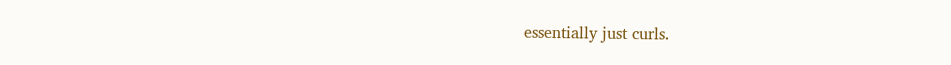essentially just curls.